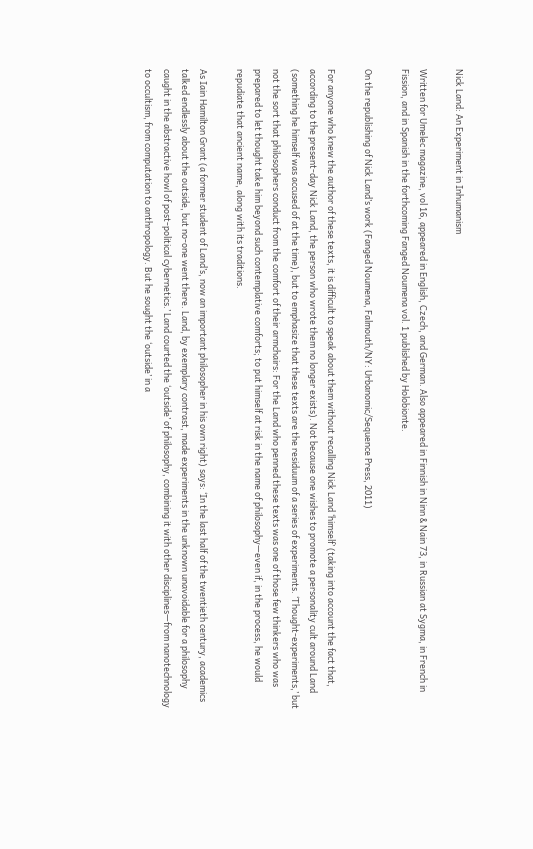Nick Land: An Experiment in Inhumanism

Written for Umelec magazine, vol 16, appeared in English, Czech, and German. Also appeared in Finnish in Ninn & Nain 73, in Russian at Sygma, in French in Fission, and in Spanish in the forthcoming Fanged Noumena vol. 1 published by Holobionte.

On the republishing of Nick Land’s work (Fanged Noumena, Falmouth/NY: Urbanomic/Sequence Press, 2011)

For anyone who knew the author of these texts, it is difficult to speak about them without recalling Nick Land ‘himself’ (taking into account the fact that, according to the present-day Nick Land, the person who wrote them no longer exists). Not because one wishes to promote a personality cult around Land (something he himself was accused of at the time), but to emphasize that these texts are the residuum of a series of experiments. ‘Thought-experiments,’ but not the sort that philosophers conduct from the comfort of their armchairs: For the Land who penned these texts was one of those few thinkers who was prepared to let thought take him beyond such contemplative comforts; to put himself at risk in the name of philosophy—even if, in the process, he would repudiate that ancient name, along with its traditions.

As Iain Hamilton Grant (a former student of Land’s, now an important philosopher in his own right) says: ‘In the last half of the twentieth century, academics talked endlessly about the outside, but no-one went there. Land, by exemplary contrast, made experiments in the unknown unavoidable for a philosophy caught in the abstractive howl of post-political cybernetics.’ Land courted the ‘outside’ of philosophy, combining it with other disciplines—from nanotechnology to occultism, from computation to anthropology. But he sought the ‘outside’ in a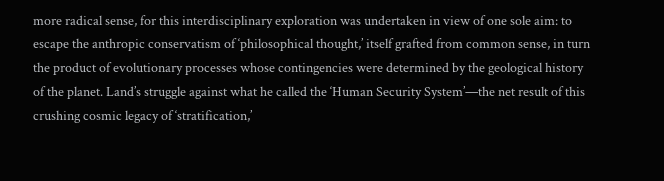more radical sense, for this interdisciplinary exploration was undertaken in view of one sole aim: to escape the anthropic conservatism of ‘philosophical thought,’ itself grafted from common sense, in turn the product of evolutionary processes whose contingencies were determined by the geological history of the planet. Land’s struggle against what he called the ‘Human Security System’—the net result of this crushing cosmic legacy of ‘stratification,’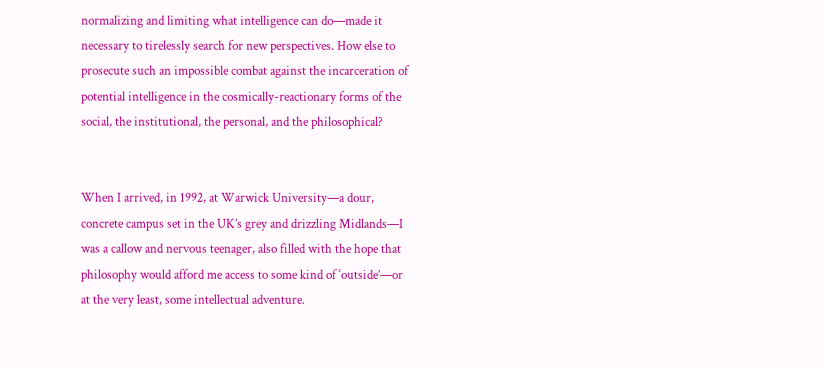normalizing and limiting what intelligence can do—made it necessary to tirelessly search for new perspectives. How else to prosecute such an impossible combat against the incarceration of potential intelligence in the cosmically-reactionary forms of the social, the institutional, the personal, and the philosophical?


When I arrived, in 1992, at Warwick University—a dour, concrete campus set in the UK’s grey and drizzling Midlands—I was a callow and nervous teenager, also filled with the hope that philosophy would afford me access to some kind of ‘outside’—or at the very least, some intellectual adventure.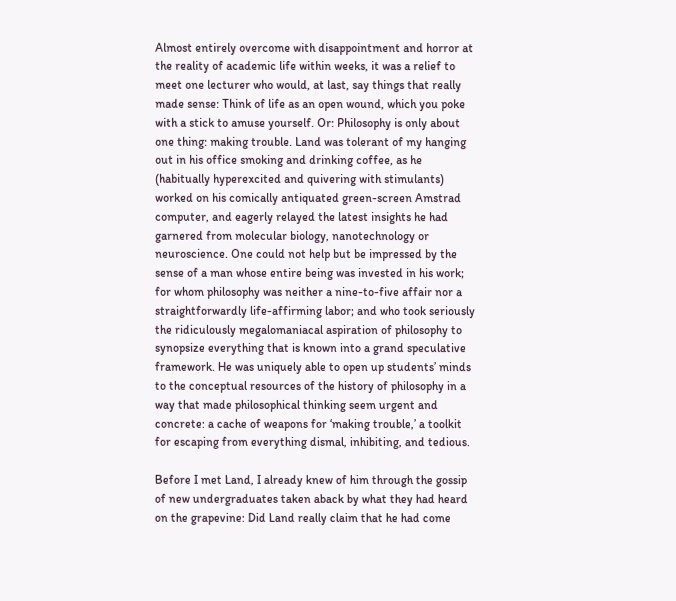Almost entirely overcome with disappointment and horror at the reality of academic life within weeks, it was a relief to meet one lecturer who would, at last, say things that really made sense: Think of life as an open wound, which you poke with a stick to amuse yourself. Or: Philosophy is only about one thing: making trouble. Land was tolerant of my hanging out in his office smoking and drinking coffee, as he (habitually hyperexcited and quivering with stimulants) worked on his comically antiquated green-screen Amstrad computer, and eagerly relayed the latest insights he had garnered from molecular biology, nanotechnology or neuroscience. One could not help but be impressed by the sense of a man whose entire being was invested in his work; for whom philosophy was neither a nine-to-five affair nor a straightforwardly life-affirming labor; and who took seriously the ridiculously megalomaniacal aspiration of philosophy to synopsize everything that is known into a grand speculative framework. He was uniquely able to open up students’ minds to the conceptual resources of the history of philosophy in a way that made philosophical thinking seem urgent and concrete: a cache of weapons for ‘making trouble,’ a toolkit for escaping from everything dismal, inhibiting, and tedious.

Before I met Land, I already knew of him through the gossip of new undergraduates taken aback by what they had heard on the grapevine: Did Land really claim that he had come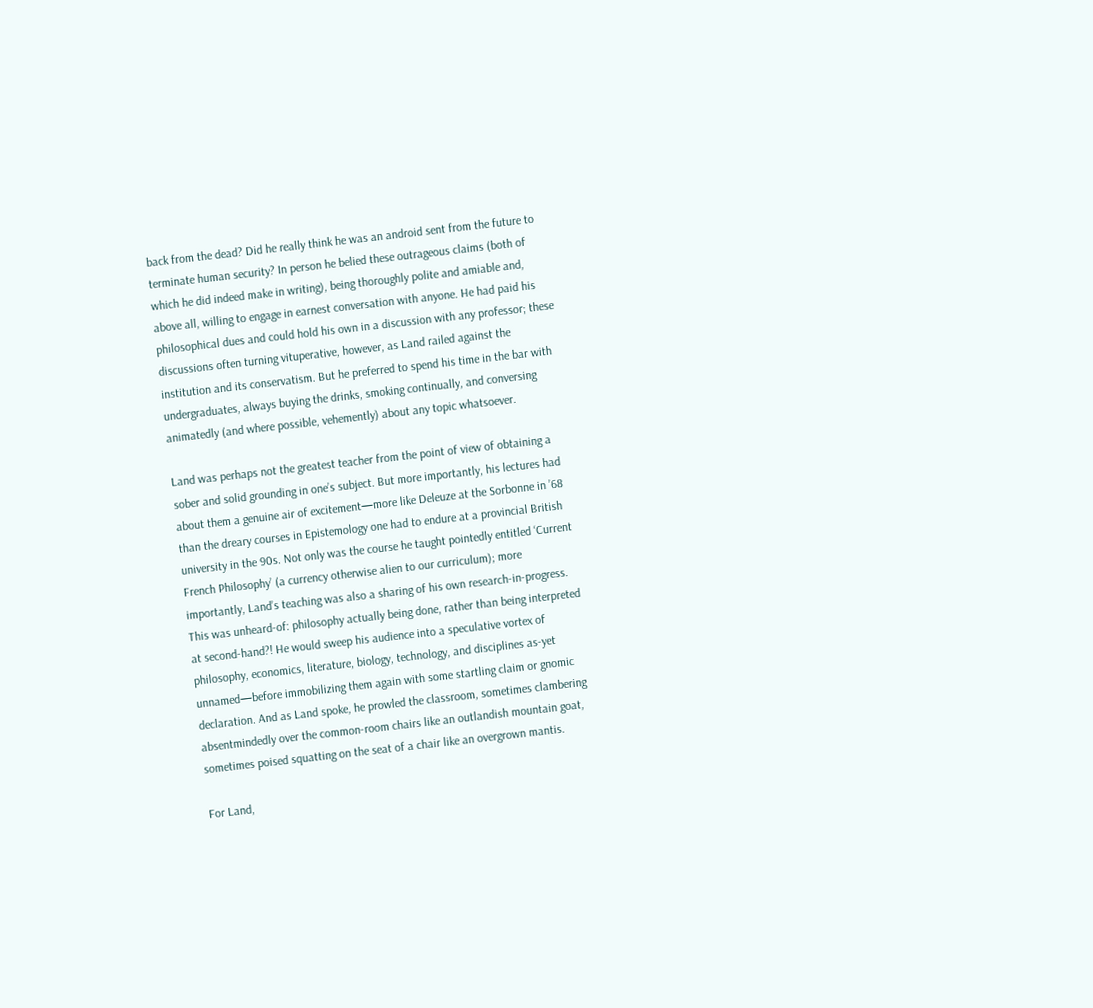back from the dead? Did he really think he was an android sent from the future to terminate human security? In person he belied these outrageous claims (both of which he did indeed make in writing), being thoroughly polite and amiable and, above all, willing to engage in earnest conversation with anyone. He had paid his philosophical dues and could hold his own in a discussion with any professor; these discussions often turning vituperative, however, as Land railed against the institution and its conservatism. But he preferred to spend his time in the bar with undergraduates, always buying the drinks, smoking continually, and conversing animatedly (and where possible, vehemently) about any topic whatsoever.

Land was perhaps not the greatest teacher from the point of view of obtaining a sober and solid grounding in one’s subject. But more importantly, his lectures had about them a genuine air of excitement—more like Deleuze at the Sorbonne in ’68 than the dreary courses in Epistemology one had to endure at a provincial British university in the 90s. Not only was the course he taught pointedly entitled ‘Current French Philosophy’ (a currency otherwise alien to our curriculum); more importantly, Land’s teaching was also a sharing of his own research-in-progress. This was unheard-of: philosophy actually being done, rather than being interpreted at second-hand?! He would sweep his audience into a speculative vortex of philosophy, economics, literature, biology, technology, and disciplines as-yet unnamed—before immobilizing them again with some startling claim or gnomic declaration. And as Land spoke, he prowled the classroom, sometimes clambering absentmindedly over the common-room chairs like an outlandish mountain goat, sometimes poised squatting on the seat of a chair like an overgrown mantis.

For Land,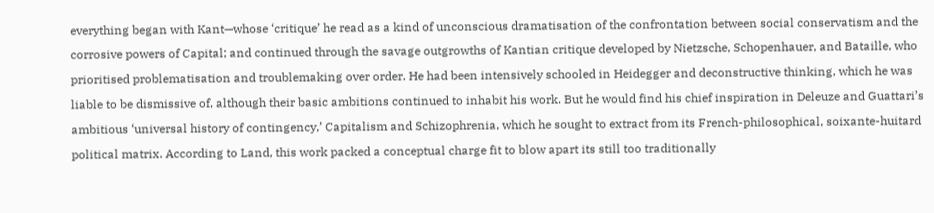everything began with Kant—whose ‘critique’ he read as a kind of unconscious dramatisation of the confrontation between social conservatism and the corrosive powers of Capital; and continued through the savage outgrowths of Kantian critique developed by Nietzsche, Schopenhauer, and Bataille, who prioritised problematisation and troublemaking over order. He had been intensively schooled in Heidegger and deconstructive thinking, which he was liable to be dismissive of, although their basic ambitions continued to inhabit his work. But he would find his chief inspiration in Deleuze and Guattari’s ambitious ‘universal history of contingency,’ Capitalism and Schizophrenia, which he sought to extract from its French-philosophical, soixante-huitard political matrix. According to Land, this work packed a conceptual charge fit to blow apart its still too traditionally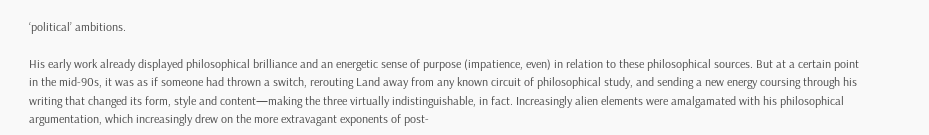‘political’ ambitions.

His early work already displayed philosophical brilliance and an energetic sense of purpose (impatience, even) in relation to these philosophical sources. But at a certain point in the mid-90s, it was as if someone had thrown a switch, rerouting Land away from any known circuit of philosophical study, and sending a new energy coursing through his writing that changed its form, style and content—making the three virtually indistinguishable, in fact. Increasingly alien elements were amalgamated with his philosophical argumentation, which increasingly drew on the more extravagant exponents of post-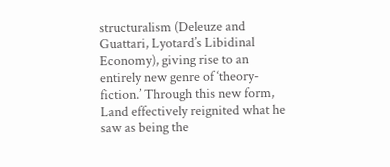structuralism (Deleuze and Guattari, Lyotard’s Libidinal Economy), giving rise to an entirely new genre of ‘theory-fiction.’ Through this new form, Land effectively reignited what he saw as being the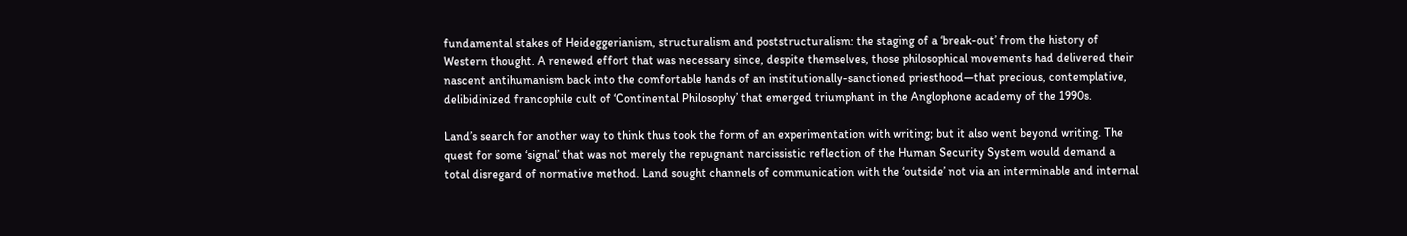fundamental stakes of Heideggerianism, structuralism and poststructuralism: the staging of a ‘break-out’ from the history of Western thought. A renewed effort that was necessary since, despite themselves, those philosophical movements had delivered their nascent antihumanism back into the comfortable hands of an institutionally-sanctioned priesthood—that precious, contemplative, delibidinized francophile cult of ‘Continental Philosophy’ that emerged triumphant in the Anglophone academy of the 1990s.

Land’s search for another way to think thus took the form of an experimentation with writing; but it also went beyond writing. The quest for some ‘signal’ that was not merely the repugnant narcissistic reflection of the Human Security System would demand a total disregard of normative method. Land sought channels of communication with the ‘outside’ not via an interminable and internal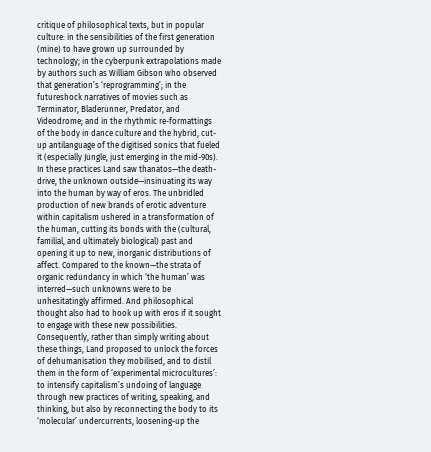critique of philosophical texts, but in popular culture: in the sensibilities of the first generation (mine) to have grown up surrounded by technology; in the cyberpunk extrapolations made by authors such as William Gibson who observed that generation’s ‘reprogramming’; in the futureshock narratives of movies such as Terminator, Bladerunner, Predator, and Videodrome; and in the rhythmic re-formattings of the body in dance culture and the hybrid, cut-up antilanguage of the digitised sonics that fueled it (especially Jungle, just emerging in the mid-90s). In these practices Land saw thanatos—the death-drive, the unknown outside—insinuating its way into the human by way of eros. The unbridled production of new brands of erotic adventure within capitalism ushered in a transformation of the human, cutting its bonds with the (cultural, familial, and ultimately biological) past and opening it up to new, inorganic distributions of affect. Compared to the known—the strata of organic redundancy in which ‘the human’ was interred—such unknowns were to be unhesitatingly affirmed. And philosophical thought also had to hook up with eros if it sought to engage with these new possibilities. Consequently, rather than simply writing about these things, Land proposed to unlock the forces of dehumanisation they mobilised, and to distil them in the form of ‘experimental microcultures’: to intensify capitalism’s undoing of language through new practices of writing, speaking, and thinking, but also by reconnecting the body to its ‘molecular’ undercurrents, loosening-up the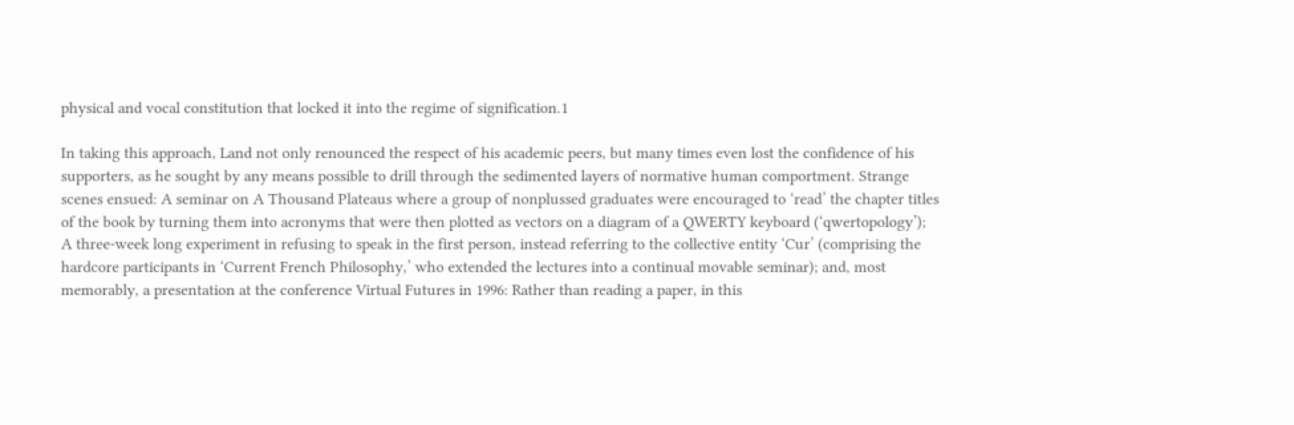physical and vocal constitution that locked it into the regime of signification.1

In taking this approach, Land not only renounced the respect of his academic peers, but many times even lost the confidence of his supporters, as he sought by any means possible to drill through the sedimented layers of normative human comportment. Strange scenes ensued: A seminar on A Thousand Plateaus where a group of nonplussed graduates were encouraged to ‘read’ the chapter titles of the book by turning them into acronyms that were then plotted as vectors on a diagram of a QWERTY keyboard (‘qwertopology’); A three-week long experiment in refusing to speak in the first person, instead referring to the collective entity ‘Cur’ (comprising the hardcore participants in ‘Current French Philosophy,’ who extended the lectures into a continual movable seminar); and, most memorably, a presentation at the conference Virtual Futures in 1996: Rather than reading a paper, in this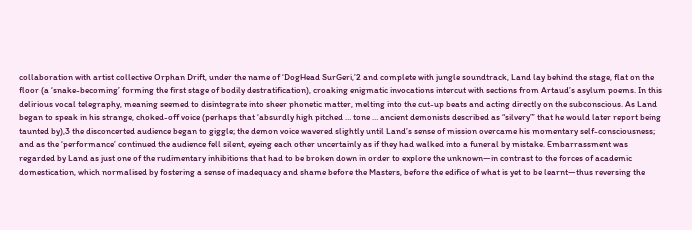collaboration with artist collective Orphan Drift, under the name of ‘DogHead SurGeri,’2 and complete with jungle soundtrack, Land lay behind the stage, flat on the floor (a ‘snake-becoming’ forming the first stage of bodily destratification), croaking enigmatic invocations intercut with sections from Artaud’s asylum poems. In this delirious vocal telegraphy, meaning seemed to disintegrate into sheer phonetic matter, melting into the cut-up beats and acting directly on the subconscious. As Land began to speak in his strange, choked-off voice (perhaps that ‘absurdly high pitched … tone … ancient demonists described as “silvery”’ that he would later report being taunted by),3 the disconcerted audience began to giggle; the demon voice wavered slightly until Land’s sense of mission overcame his momentary self-consciousness; and as the ‘performance’ continued the audience fell silent, eyeing each other uncertainly as if they had walked into a funeral by mistake. Embarrassment was regarded by Land as just one of the rudimentary inhibitions that had to be broken down in order to explore the unknown—in contrast to the forces of academic domestication, which normalised by fostering a sense of inadequacy and shame before the Masters, before the edifice of what is yet to be learnt—thus reversing the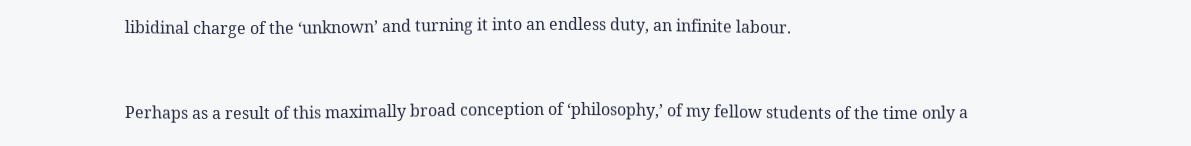libidinal charge of the ‘unknown’ and turning it into an endless duty, an infinite labour.


Perhaps as a result of this maximally broad conception of ‘philosophy,’ of my fellow students of the time only a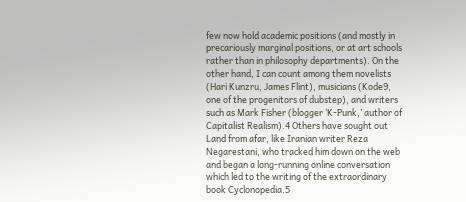few now hold academic positions (and mostly in precariously marginal positions, or at art schools rather than in philosophy departments). On the other hand, I can count among them novelists (Hari Kunzru, James Flint), musicians (Kode9, one of the progenitors of dubstep), and writers such as Mark Fisher (blogger ‘K-Punk,’ author of Capitalist Realism).4 Others have sought out Land from afar, like Iranian writer Reza Negarestani, who tracked him down on the web and began a long-running online conversation which led to the writing of the extraordinary book Cyclonopedia.5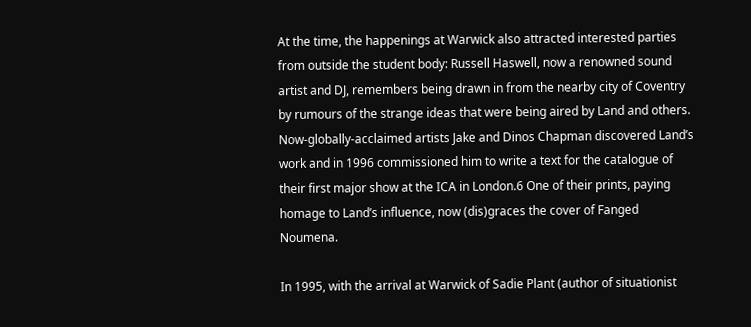At the time, the happenings at Warwick also attracted interested parties from outside the student body: Russell Haswell, now a renowned sound artist and DJ, remembers being drawn in from the nearby city of Coventry by rumours of the strange ideas that were being aired by Land and others. Now-globally-acclaimed artists Jake and Dinos Chapman discovered Land’s work and in 1996 commissioned him to write a text for the catalogue of their first major show at the ICA in London.6 One of their prints, paying homage to Land’s influence, now (dis)graces the cover of Fanged Noumena.

In 1995, with the arrival at Warwick of Sadie Plant (author of situationist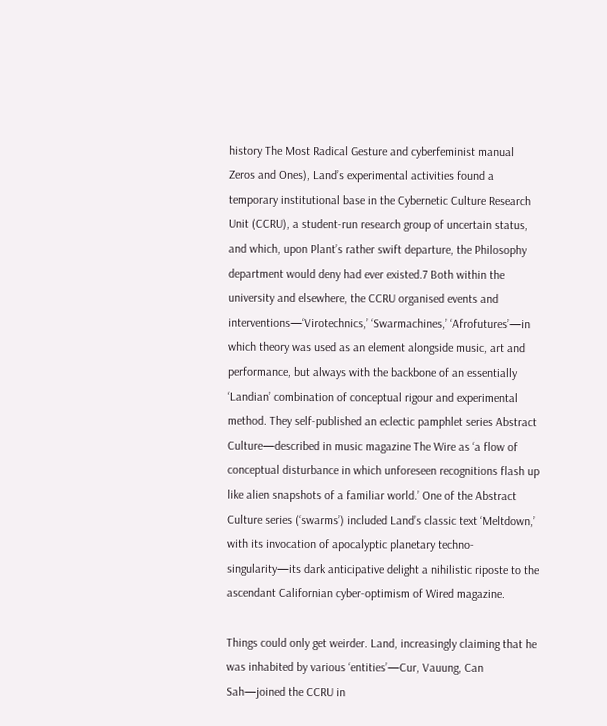history The Most Radical Gesture and cyberfeminist manual Zeros and Ones), Land’s experimental activities found a temporary institutional base in the Cybernetic Culture Research Unit (CCRU), a student-run research group of uncertain status, and which, upon Plant’s rather swift departure, the Philosophy department would deny had ever existed.7 Both within the university and elsewhere, the CCRU organised events and interventions—‘Virotechnics,’ ‘Swarmachines,’ ‘Afrofutures’—in which theory was used as an element alongside music, art and performance, but always with the backbone of an essentially ‘Landian’ combination of conceptual rigour and experimental method. They self-published an eclectic pamphlet series Abstract Culture—described in music magazine The Wire as ‘a flow of conceptual disturbance in which unforeseen recognitions flash up like alien snapshots of a familiar world.’ One of the Abstract Culture series (‘swarms’) included Land’s classic text ‘Meltdown,’ with its invocation of apocalyptic planetary techno-singularity—its dark anticipative delight a nihilistic riposte to the ascendant Californian cyber-optimism of Wired magazine.

Things could only get weirder. Land, increasingly claiming that he was inhabited by various ‘entities’—Cur, Vauung, Can Sah—joined the CCRU in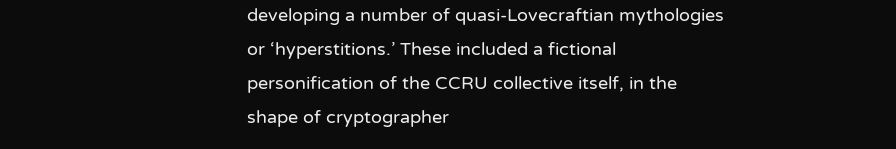developing a number of quasi-Lovecraftian mythologies or ‘hyperstitions.’ These included a fictional personification of the CCRU collective itself, in the shape of cryptographer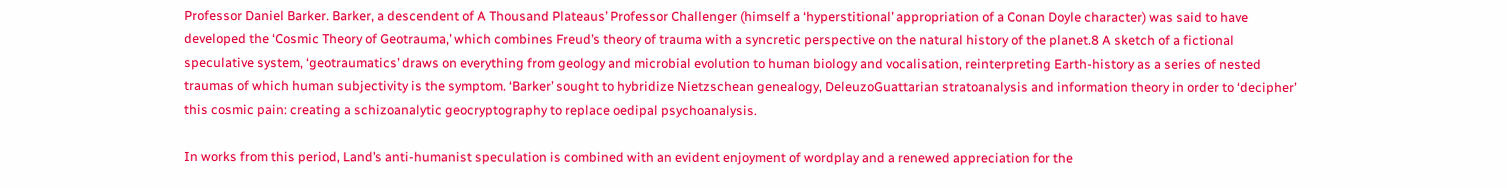Professor Daniel Barker. Barker, a descendent of A Thousand Plateaus’ Professor Challenger (himself a ‘hyperstitional’ appropriation of a Conan Doyle character) was said to have developed the ‘Cosmic Theory of Geotrauma,’ which combines Freud’s theory of trauma with a syncretic perspective on the natural history of the planet.8 A sketch of a fictional speculative system, ‘geotraumatics’ draws on everything from geology and microbial evolution to human biology and vocalisation, reinterpreting Earth-history as a series of nested traumas of which human subjectivity is the symptom. ‘Barker’ sought to hybridize Nietzschean genealogy, DeleuzoGuattarian stratoanalysis and information theory in order to ‘decipher’ this cosmic pain: creating a schizoanalytic geocryptography to replace oedipal psychoanalysis.

In works from this period, Land’s anti-humanist speculation is combined with an evident enjoyment of wordplay and a renewed appreciation for the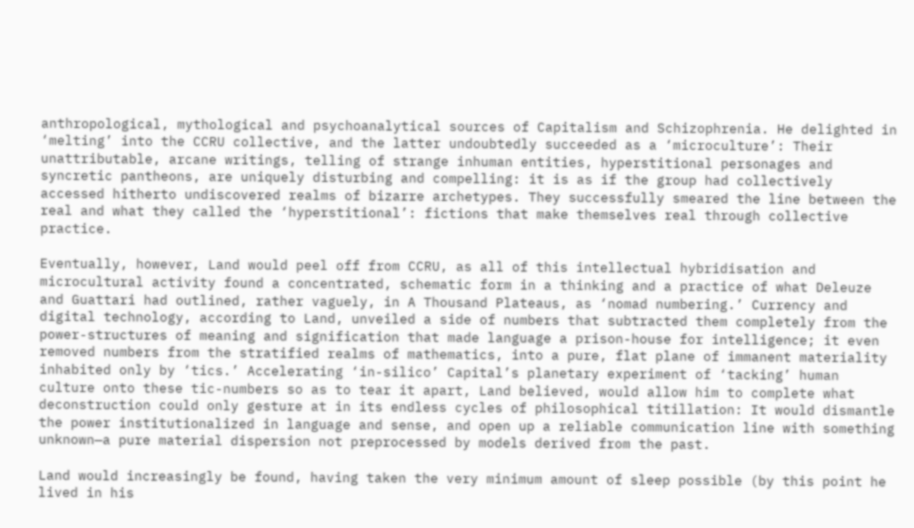anthropological, mythological and psychoanalytical sources of Capitalism and Schizophrenia. He delighted in ‘melting’ into the CCRU collective, and the latter undoubtedly succeeded as a ‘microculture’: Their unattributable, arcane writings, telling of strange inhuman entities, hyperstitional personages and syncretic pantheons, are uniquely disturbing and compelling: it is as if the group had collectively accessed hitherto undiscovered realms of bizarre archetypes. They successfully smeared the line between the real and what they called the ‘hyperstitional’: fictions that make themselves real through collective practice.

Eventually, however, Land would peel off from CCRU, as all of this intellectual hybridisation and microcultural activity found a concentrated, schematic form in a thinking and a practice of what Deleuze and Guattari had outlined, rather vaguely, in A Thousand Plateaus, as ‘nomad numbering.’ Currency and digital technology, according to Land, unveiled a side of numbers that subtracted them completely from the power-structures of meaning and signification that made language a prison-house for intelligence; it even removed numbers from the stratified realms of mathematics, into a pure, flat plane of immanent materiality inhabited only by ‘tics.’ Accelerating ‘in-silico’ Capital’s planetary experiment of ‘tacking’ human culture onto these tic-numbers so as to tear it apart, Land believed, would allow him to complete what deconstruction could only gesture at in its endless cycles of philosophical titillation: It would dismantle the power institutionalized in language and sense, and open up a reliable communication line with something unknown—a pure material dispersion not preprocessed by models derived from the past.

Land would increasingly be found, having taken the very minimum amount of sleep possible (by this point he lived in his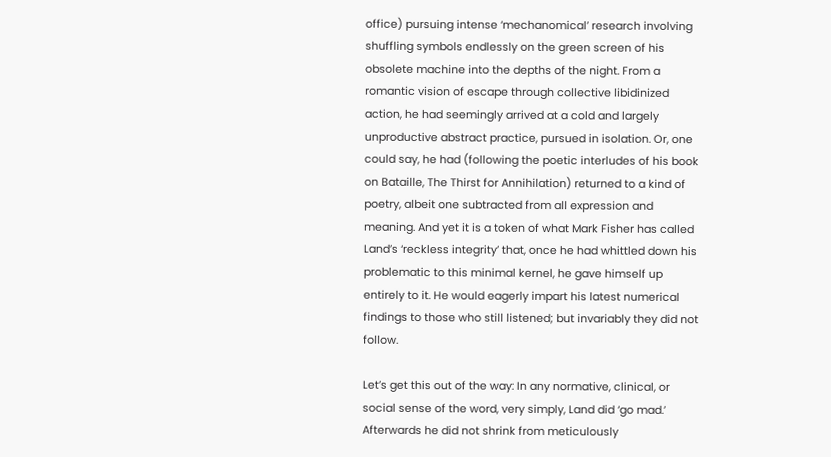office) pursuing intense ‘mechanomical’ research involving shuffling symbols endlessly on the green screen of his obsolete machine into the depths of the night. From a romantic vision of escape through collective libidinized action, he had seemingly arrived at a cold and largely unproductive abstract practice, pursued in isolation. Or, one could say, he had (following the poetic interludes of his book on Bataille, The Thirst for Annihilation) returned to a kind of poetry, albeit one subtracted from all expression and meaning. And yet it is a token of what Mark Fisher has called Land’s ‘reckless integrity’ that, once he had whittled down his problematic to this minimal kernel, he gave himself up entirely to it. He would eagerly impart his latest numerical findings to those who still listened; but invariably they did not follow.

Let’s get this out of the way: In any normative, clinical, or social sense of the word, very simply, Land did ‘go mad.’ Afterwards he did not shrink from meticulously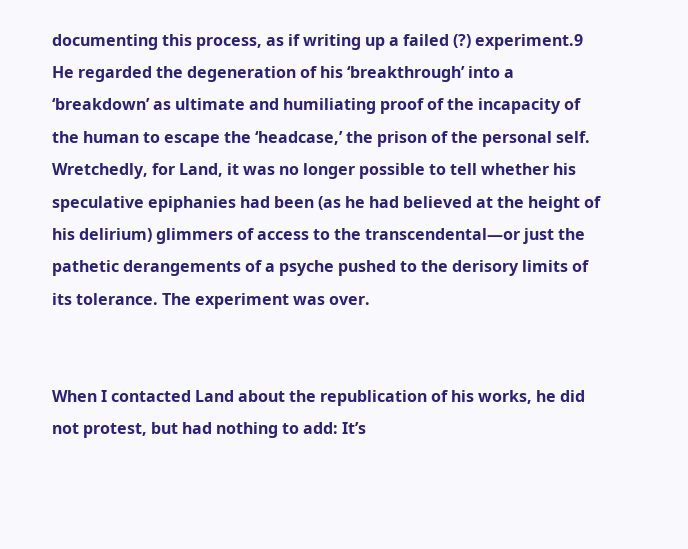documenting this process, as if writing up a failed (?) experiment.9 He regarded the degeneration of his ‘breakthrough’ into a ‘breakdown’ as ultimate and humiliating proof of the incapacity of the human to escape the ‘headcase,’ the prison of the personal self. Wretchedly, for Land, it was no longer possible to tell whether his speculative epiphanies had been (as he had believed at the height of his delirium) glimmers of access to the transcendental—or just the pathetic derangements of a psyche pushed to the derisory limits of its tolerance. The experiment was over.


When I contacted Land about the republication of his works, he did not protest, but had nothing to add: It’s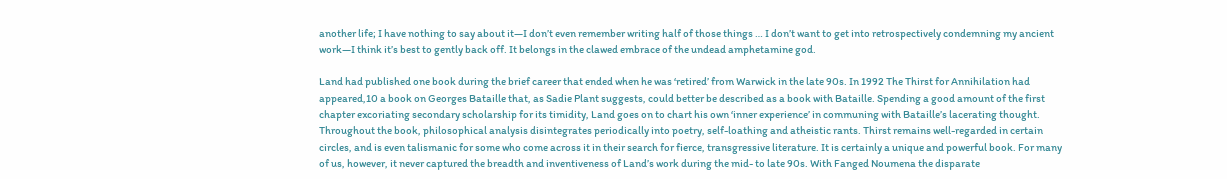another life; I have nothing to say about it—I don’t even remember writing half of those things … I don’t want to get into retrospectively condemning my ancient work—I think it’s best to gently back off. It belongs in the clawed embrace of the undead amphetamine god.

Land had published one book during the brief career that ended when he was ‘retired’ from Warwick in the late 90s. In 1992 The Thirst for Annihilation had appeared,10 a book on Georges Bataille that, as Sadie Plant suggests, could better be described as a book with Bataille. Spending a good amount of the first chapter excoriating secondary scholarship for its timidity, Land goes on to chart his own ‘inner experience’ in communing with Bataille’s lacerating thought. Throughout the book, philosophical analysis disintegrates periodically into poetry, self-loathing and atheistic rants. Thirst remains well-regarded in certain circles, and is even talismanic for some who come across it in their search for fierce, transgressive literature. It is certainly a unique and powerful book. For many of us, however, it never captured the breadth and inventiveness of Land’s work during the mid- to late 90s. With Fanged Noumena the disparate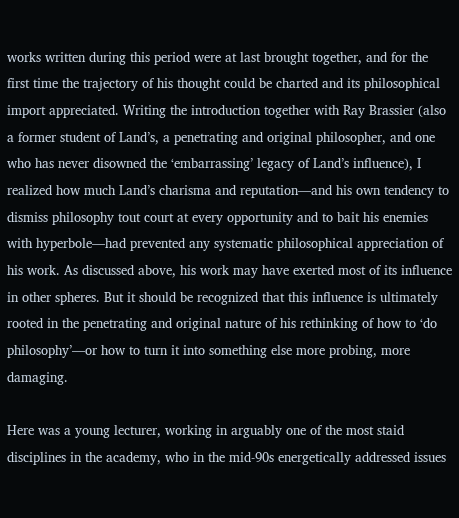works written during this period were at last brought together, and for the first time the trajectory of his thought could be charted and its philosophical import appreciated. Writing the introduction together with Ray Brassier (also a former student of Land’s, a penetrating and original philosopher, and one who has never disowned the ‘embarrassing’ legacy of Land’s influence), I realized how much Land’s charisma and reputation—and his own tendency to dismiss philosophy tout court at every opportunity and to bait his enemies with hyperbole—had prevented any systematic philosophical appreciation of his work. As discussed above, his work may have exerted most of its influence in other spheres. But it should be recognized that this influence is ultimately rooted in the penetrating and original nature of his rethinking of how to ‘do philosophy’—or how to turn it into something else more probing, more damaging.

Here was a young lecturer, working in arguably one of the most staid disciplines in the academy, who in the mid-90s energetically addressed issues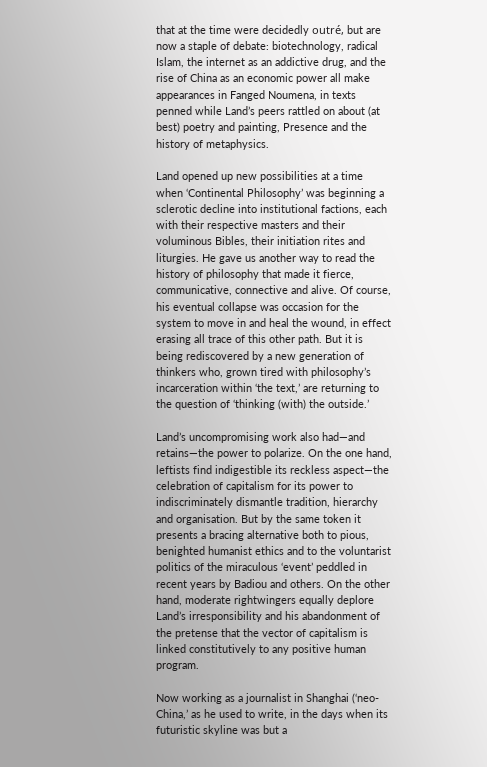that at the time were decidedly outré, but are now a staple of debate: biotechnology, radical Islam, the internet as an addictive drug, and the rise of China as an economic power all make appearances in Fanged Noumena, in texts penned while Land’s peers rattled on about (at best) poetry and painting, Presence and the history of metaphysics.

Land opened up new possibilities at a time when ‘Continental Philosophy’ was beginning a sclerotic decline into institutional factions, each with their respective masters and their voluminous Bibles, their initiation rites and liturgies. He gave us another way to read the history of philosophy that made it fierce, communicative, connective and alive. Of course, his eventual collapse was occasion for the system to move in and heal the wound, in effect erasing all trace of this other path. But it is being rediscovered by a new generation of thinkers who, grown tired with philosophy’s incarceration within ‘the text,’ are returning to the question of ‘thinking (with) the outside.’

Land’s uncompromising work also had—and retains—the power to polarize. On the one hand, leftists find indigestible its reckless aspect—the celebration of capitalism for its power to indiscriminately dismantle tradition, hierarchy and organisation. But by the same token it presents a bracing alternative both to pious, benighted humanist ethics and to the voluntarist politics of the miraculous ‘event’ peddled in recent years by Badiou and others. On the other hand, moderate rightwingers equally deplore Land’s irresponsibility and his abandonment of the pretense that the vector of capitalism is linked constitutively to any positive human program.

Now working as a journalist in Shanghai (‘neo-China,’ as he used to write, in the days when its futuristic skyline was but a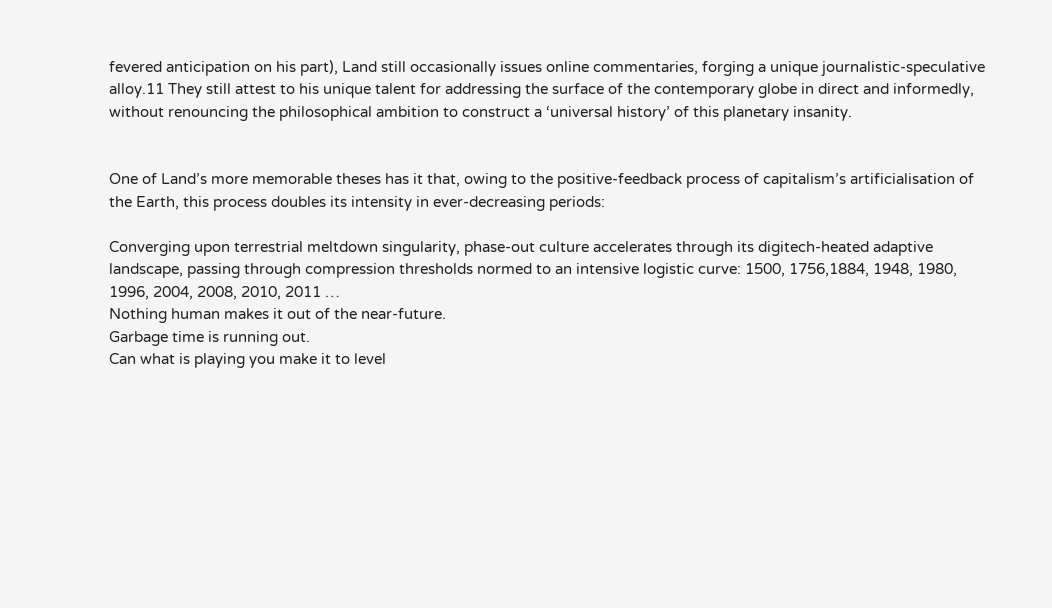fevered anticipation on his part), Land still occasionally issues online commentaries, forging a unique journalistic-speculative alloy.11 They still attest to his unique talent for addressing the surface of the contemporary globe in direct and informedly, without renouncing the philosophical ambition to construct a ‘universal history’ of this planetary insanity.


One of Land’s more memorable theses has it that, owing to the positive-feedback process of capitalism’s artificialisation of the Earth, this process doubles its intensity in ever-decreasing periods:

Converging upon terrestrial meltdown singularity, phase-out culture accelerates through its digitech-heated adaptive landscape, passing through compression thresholds normed to an intensive logistic curve: 1500, 1756,1884, 1948, 1980, 1996, 2004, 2008, 2010, 2011 …
Nothing human makes it out of the near-future.
Garbage time is running out.
Can what is playing you make it to level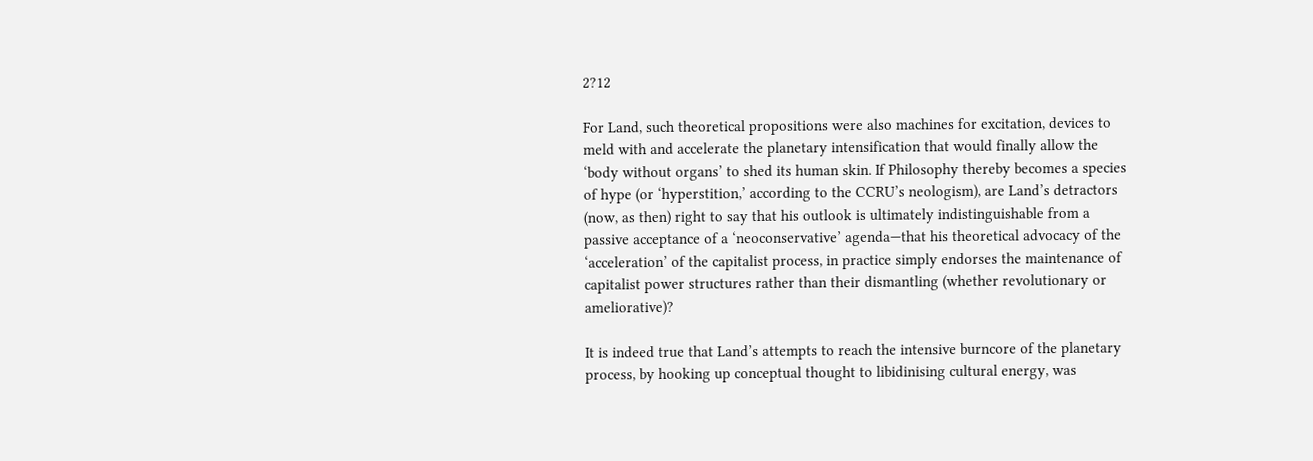2?12

For Land, such theoretical propositions were also machines for excitation, devices to meld with and accelerate the planetary intensification that would finally allow the ‘body without organs’ to shed its human skin. If Philosophy thereby becomes a species of hype (or ‘hyperstition,’ according to the CCRU’s neologism), are Land’s detractors (now, as then) right to say that his outlook is ultimately indistinguishable from a passive acceptance of a ‘neoconservative’ agenda—that his theoretical advocacy of the ‘acceleration’ of the capitalist process, in practice simply endorses the maintenance of capitalist power structures rather than their dismantling (whether revolutionary or ameliorative)?

It is indeed true that Land’s attempts to reach the intensive burncore of the planetary process, by hooking up conceptual thought to libidinising cultural energy, was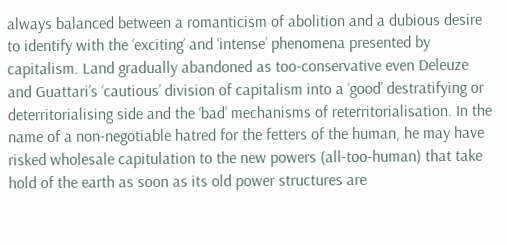always balanced between a romanticism of abolition and a dubious desire to identify with the ‘exciting’ and ‘intense’ phenomena presented by capitalism. Land gradually abandoned as too-conservative even Deleuze and Guattari’s ‘cautious’ division of capitalism into a ‘good’ destratifying or deterritorialising side and the ‘bad’ mechanisms of reterritorialisation. In the name of a non-negotiable hatred for the fetters of the human, he may have risked wholesale capitulation to the new powers (all-too-human) that take hold of the earth as soon as its old power structures are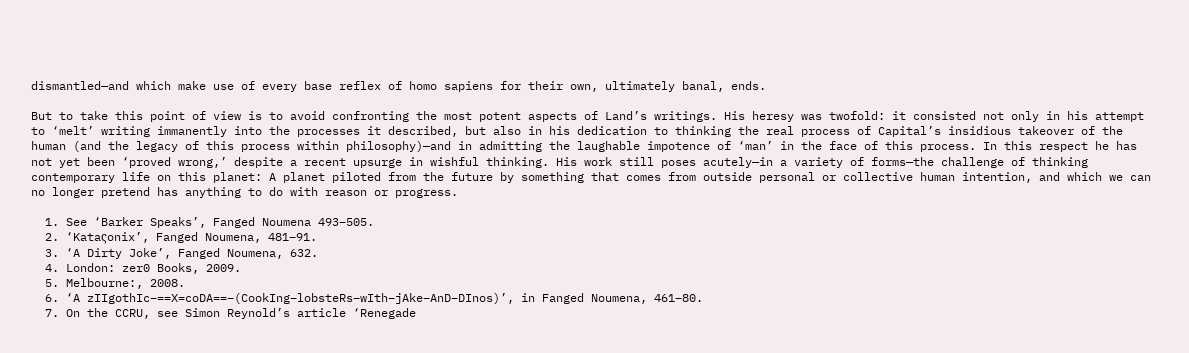dismantled—and which make use of every base reflex of homo sapiens for their own, ultimately banal, ends.

But to take this point of view is to avoid confronting the most potent aspects of Land’s writings. His heresy was twofold: it consisted not only in his attempt to ‘melt’ writing immanently into the processes it described, but also in his dedication to thinking the real process of Capital’s insidious takeover of the human (and the legacy of this process within philosophy)—and in admitting the laughable impotence of ‘man’ in the face of this process. In this respect he has not yet been ‘proved wrong,’ despite a recent upsurge in wishful thinking. His work still poses acutely—in a variety of forms—the challenge of thinking contemporary life on this planet: A planet piloted from the future by something that comes from outside personal or collective human intention, and which we can no longer pretend has anything to do with reason or progress.

  1. See ‘Barker Speaks’, Fanged Noumena 493–505.
  2. ‘Kataςonix’, Fanged Noumena, 481–91.
  3. ‘A Dirty Joke’, Fanged Noumena, 632.
  4. London: zer0 Books, 2009.
  5. Melbourne:, 2008.
  6. ‘A zIIgothIc–==X=coDA==–(CookIng–lobsteRs–wIth–jAke–AnD–DInos)’, in Fanged Noumena, 461–80.
  7. On the CCRU, see Simon Reynold’s article ‘Renegade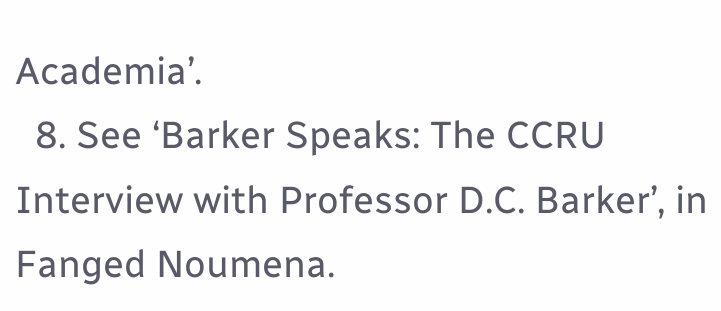Academia’.
  8. See ‘Barker Speaks: The CCRU Interview with Professor D.C. Barker’, in Fanged Noumena.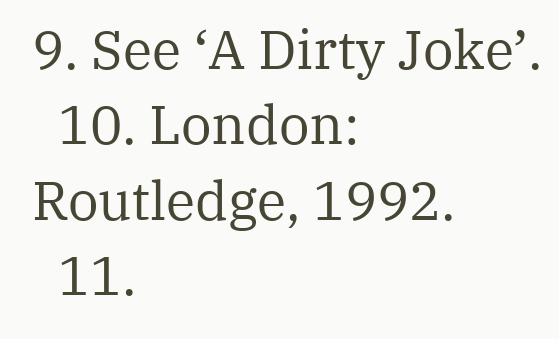9. See ‘A Dirty Joke’.
  10. London: Routledge, 1992.
  11.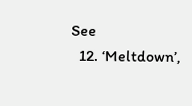See
  12. ‘Meltdown’,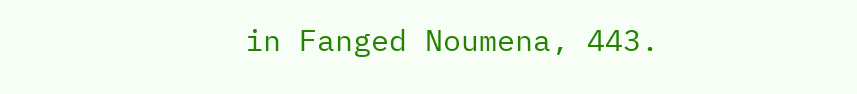in Fanged Noumena, 443.